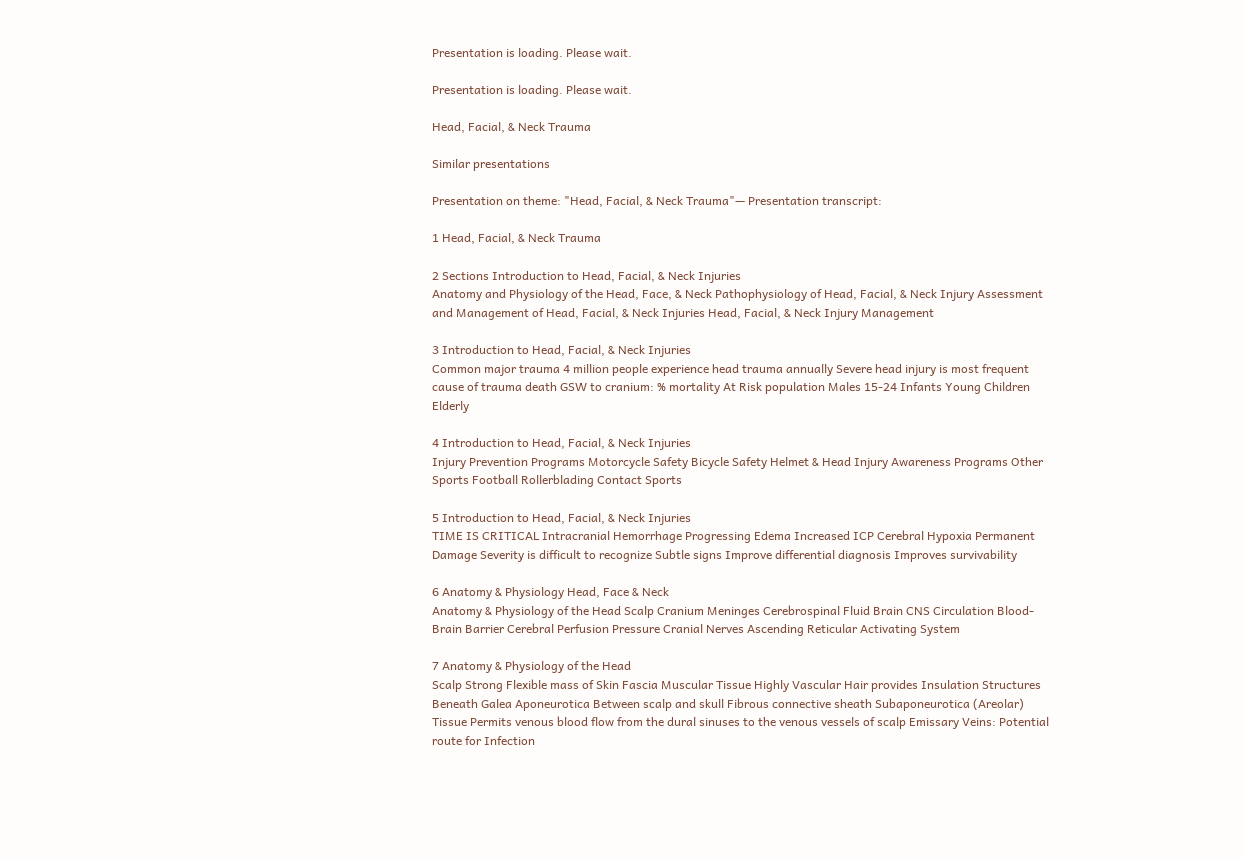Presentation is loading. Please wait.

Presentation is loading. Please wait.

Head, Facial, & Neck Trauma

Similar presentations

Presentation on theme: "Head, Facial, & Neck Trauma"— Presentation transcript:

1 Head, Facial, & Neck Trauma

2 Sections Introduction to Head, Facial, & Neck Injuries
Anatomy and Physiology of the Head, Face, & Neck Pathophysiology of Head, Facial, & Neck Injury Assessment and Management of Head, Facial, & Neck Injuries Head, Facial, & Neck Injury Management

3 Introduction to Head, Facial, & Neck Injuries
Common major trauma 4 million people experience head trauma annually Severe head injury is most frequent cause of trauma death GSW to cranium: % mortality At Risk population Males 15-24 Infants Young Children Elderly

4 Introduction to Head, Facial, & Neck Injuries
Injury Prevention Programs Motorcycle Safety Bicycle Safety Helmet & Head Injury Awareness Programs Other Sports Football Rollerblading Contact Sports

5 Introduction to Head, Facial, & Neck Injuries
TIME IS CRITICAL Intracranial Hemorrhage Progressing Edema Increased ICP Cerebral Hypoxia Permanent Damage Severity is difficult to recognize Subtle signs Improve differential diagnosis Improves survivability

6 Anatomy & Physiology Head, Face & Neck
Anatomy & Physiology of the Head Scalp Cranium Meninges Cerebrospinal Fluid Brain CNS Circulation Blood-Brain Barrier Cerebral Perfusion Pressure Cranial Nerves Ascending Reticular Activating System

7 Anatomy & Physiology of the Head
Scalp Strong Flexible mass of Skin Fascia Muscular Tissue Highly Vascular Hair provides Insulation Structures Beneath Galea Aponeurotica Between scalp and skull Fibrous connective sheath Subaponeurotica (Areolar) Tissue Permits venous blood flow from the dural sinuses to the venous vessels of scalp Emissary Veins: Potential route for Infection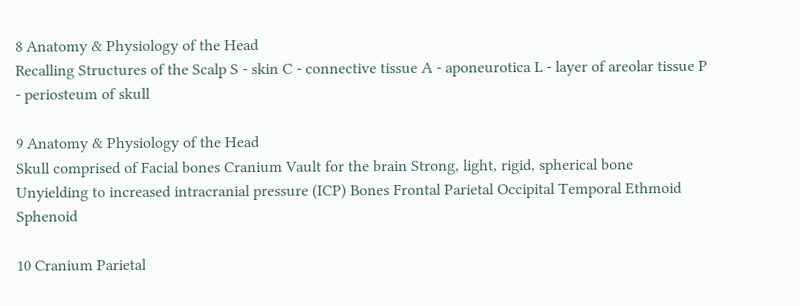8 Anatomy & Physiology of the Head
Recalling Structures of the Scalp S - skin C - connective tissue A - aponeurotica L - layer of areolar tissue P - periosteum of skull

9 Anatomy & Physiology of the Head
Skull comprised of Facial bones Cranium Vault for the brain Strong, light, rigid, spherical bone Unyielding to increased intracranial pressure (ICP) Bones Frontal Parietal Occipital Temporal Ethmoid Sphenoid

10 Cranium Parietal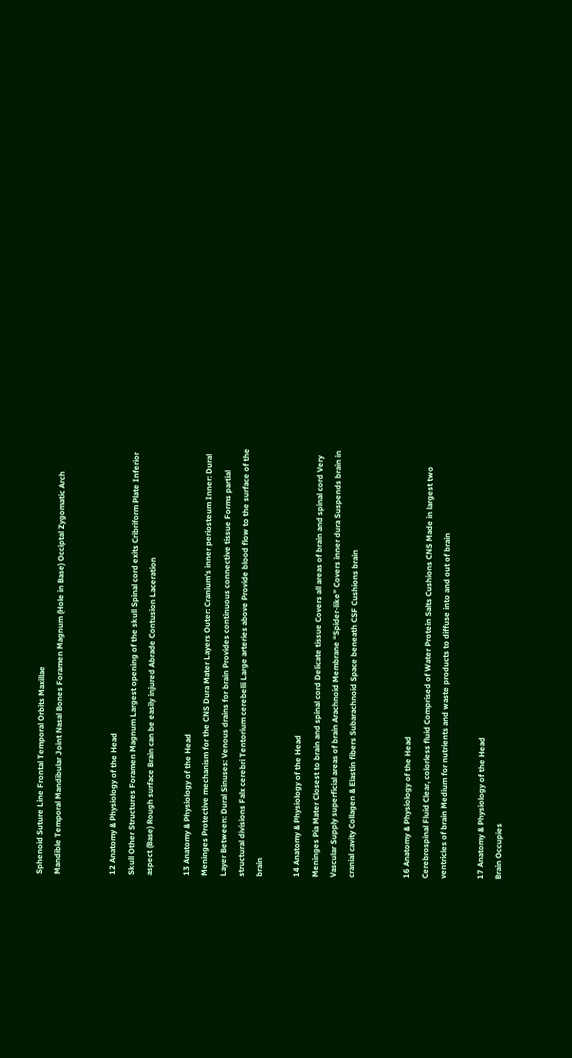Sphenoid Suture Line Frontal Temporal Orbits Maxillae
Mandible Temporal Mandibular Joint Nasal Bones Foramen Magnum (Hole in Base) Occiptal Zygomatic Arch


12 Anatomy & Physiology of the Head
Skull Other Structures Foramen Magnum Largest opening of the skull Spinal cord exits Cribriform Plate Inferior aspect (Base) Rough surface Brain can be easily injured Abrade Contusion Laceration

13 Anatomy & Physiology of the Head
Meninges Protective mechanism for the CNS Dura Mater Layers Outer: Cranium’s inner periosteum Inner: Dural Layer Between: Dural Sinuses: Venous drains for brain Provides continuous connective tissue Forms partial structural divisions Falx cerebri Tentorium cerebelli Large arteries above Provide blood flow to the surface of the brain

14 Anatomy & Physiology of the Head
Meninges Pia Mater Closest to brain and spinal cord Delicate tissue Covers all areas of brain and spinal cord Very Vascular Supply superficial areas of brain Arachnoid Membrane “Spider-like” Covers inner dura Suspends brain in cranial cavity Collagen & Elastin fibers Subarachnoid Space beneath CSF Cushions brain


16 Anatomy & Physiology of the Head
Cerebrospinal Fluid Clear, colorless fluid Comprised of Water Protein Salts Cushions CNS Made in largest two ventricles of brain Medium for nutrients and waste products to diffuse into and out of brain

17 Anatomy & Physiology of the Head
Brain Occupies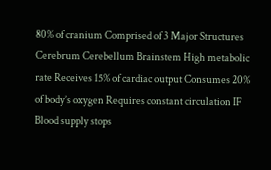80% of cranium Comprised of 3 Major Structures Cerebrum Cerebellum Brainstem High metabolic rate Receives 15% of cardiac output Consumes 20% of body’s oxygen Requires constant circulation IF Blood supply stops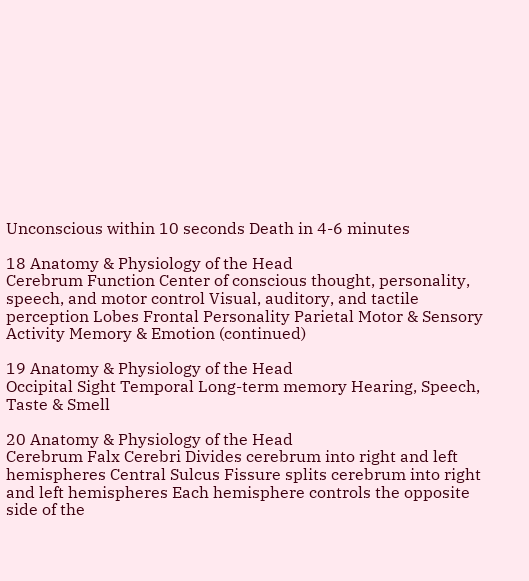Unconscious within 10 seconds Death in 4-6 minutes

18 Anatomy & Physiology of the Head
Cerebrum Function Center of conscious thought, personality, speech, and motor control Visual, auditory, and tactile perception Lobes Frontal Personality Parietal Motor & Sensory Activity Memory & Emotion (continued)

19 Anatomy & Physiology of the Head
Occipital Sight Temporal Long-term memory Hearing, Speech, Taste & Smell

20 Anatomy & Physiology of the Head
Cerebrum Falx Cerebri Divides cerebrum into right and left hemispheres Central Sulcus Fissure splits cerebrum into right and left hemispheres Each hemisphere controls the opposite side of the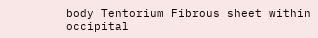body Tentorium Fibrous sheet within occipital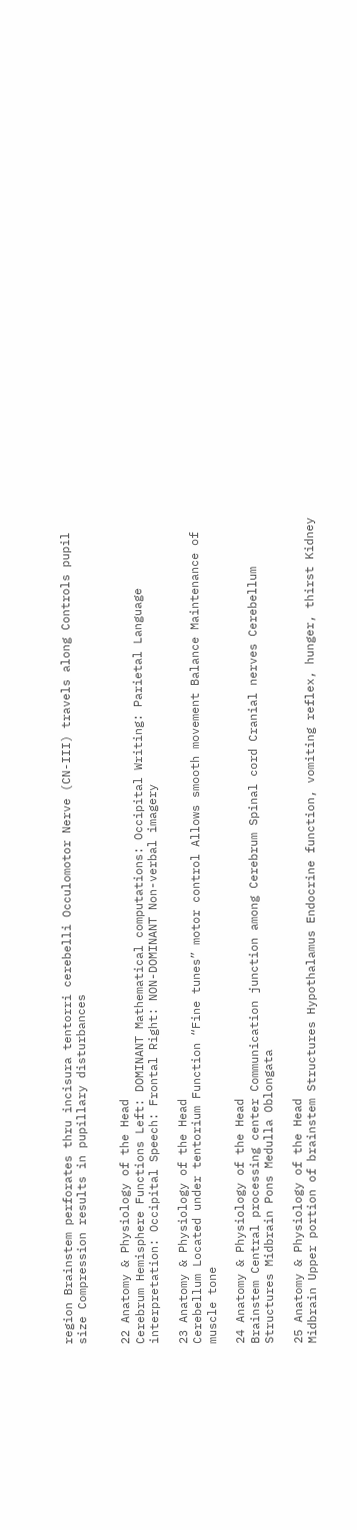region Brainstem perforates thru incisura tentorri cerebelli Occulomotor Nerve (CN-III) travels along Controls pupil size Compression results in pupillary disturbances


22 Anatomy & Physiology of the Head
Cerebrum Hemisphere Functions Left: DOMINANT Mathematical computations: Occipital Writing: Parietal Language interpretation: Occipital Speech: Frontal Right: NON-DOMINANT Non-verbal imagery

23 Anatomy & Physiology of the Head
Cerebellum Located under tentorium Function “Fine tunes” motor control Allows smooth movement Balance Maintenance of muscle tone

24 Anatomy & Physiology of the Head
Brainstem Central processing center Communication junction among Cerebrum Spinal cord Cranial nerves Cerebellum Structures Midbrain Pons Medulla Oblongata

25 Anatomy & Physiology of the Head
Midbrain Upper portion of brainstem Structures Hypothalamus Endocrine function, vomiting reflex, hunger, thirst Kidney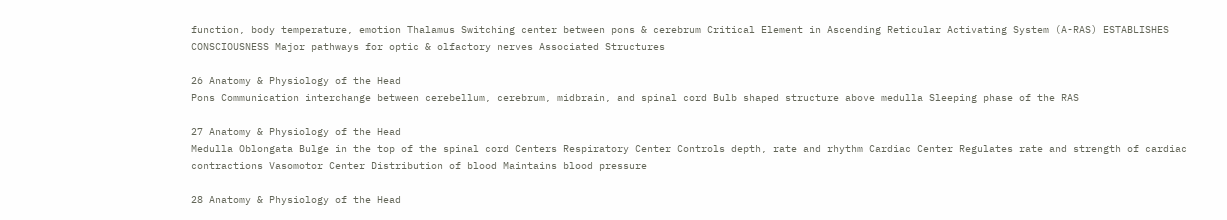function, body temperature, emotion Thalamus Switching center between pons & cerebrum Critical Element in Ascending Reticular Activating System (A-RAS) ESTABLISHES CONSCIOUSNESS Major pathways for optic & olfactory nerves Associated Structures

26 Anatomy & Physiology of the Head
Pons Communication interchange between cerebellum, cerebrum, midbrain, and spinal cord Bulb shaped structure above medulla Sleeping phase of the RAS

27 Anatomy & Physiology of the Head
Medulla Oblongata Bulge in the top of the spinal cord Centers Respiratory Center Controls depth, rate and rhythm Cardiac Center Regulates rate and strength of cardiac contractions Vasomotor Center Distribution of blood Maintains blood pressure

28 Anatomy & Physiology of the Head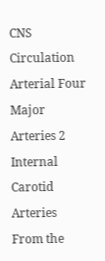CNS Circulation Arterial Four Major Arteries 2 Internal Carotid Arteries From the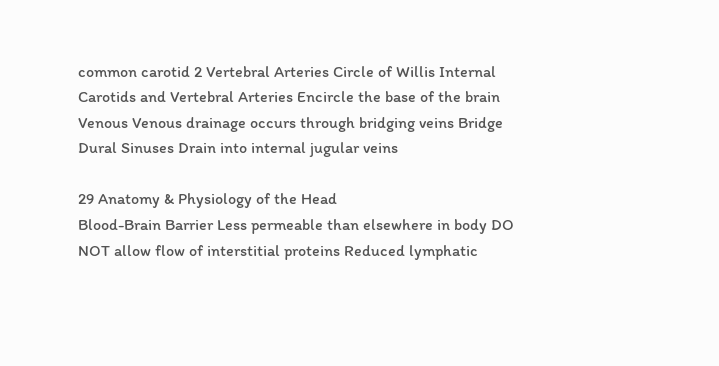common carotid 2 Vertebral Arteries Circle of Willis Internal Carotids and Vertebral Arteries Encircle the base of the brain Venous Venous drainage occurs through bridging veins Bridge Dural Sinuses Drain into internal jugular veins

29 Anatomy & Physiology of the Head
Blood-Brain Barrier Less permeable than elsewhere in body DO NOT allow flow of interstitial proteins Reduced lymphatic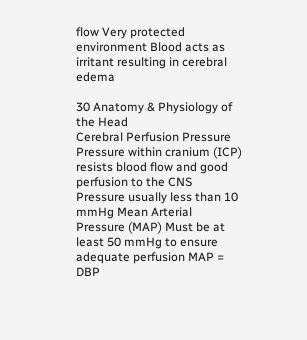flow Very protected environment Blood acts as irritant resulting in cerebral edema

30 Anatomy & Physiology of the Head
Cerebral Perfusion Pressure Pressure within cranium (ICP) resists blood flow and good perfusion to the CNS Pressure usually less than 10 mmHg Mean Arterial Pressure (MAP) Must be at least 50 mmHg to ensure adequate perfusion MAP = DBP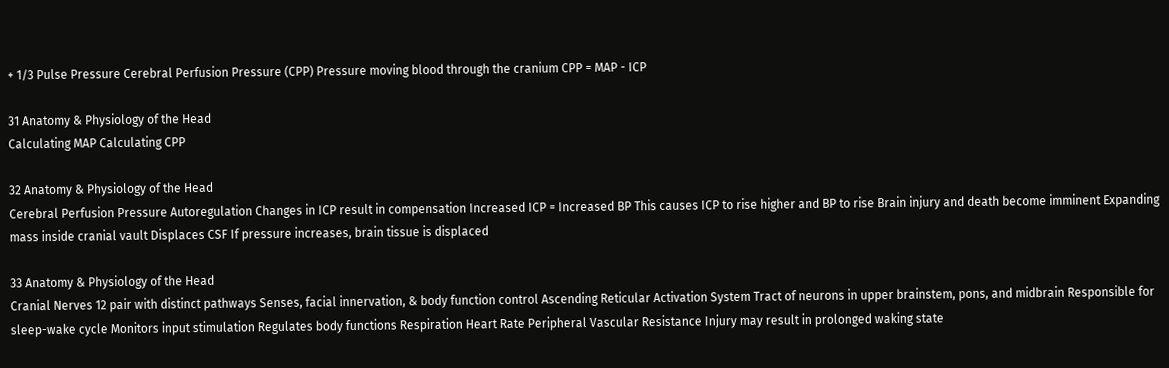+ 1/3 Pulse Pressure Cerebral Perfusion Pressure (CPP) Pressure moving blood through the cranium CPP = MAP - ICP

31 Anatomy & Physiology of the Head
Calculating MAP Calculating CPP

32 Anatomy & Physiology of the Head
Cerebral Perfusion Pressure Autoregulation Changes in ICP result in compensation Increased ICP = Increased BP This causes ICP to rise higher and BP to rise Brain injury and death become imminent Expanding mass inside cranial vault Displaces CSF If pressure increases, brain tissue is displaced

33 Anatomy & Physiology of the Head
Cranial Nerves 12 pair with distinct pathways Senses, facial innervation, & body function control Ascending Reticular Activation System Tract of neurons in upper brainstem, pons, and midbrain Responsible for sleep-wake cycle Monitors input stimulation Regulates body functions Respiration Heart Rate Peripheral Vascular Resistance Injury may result in prolonged waking state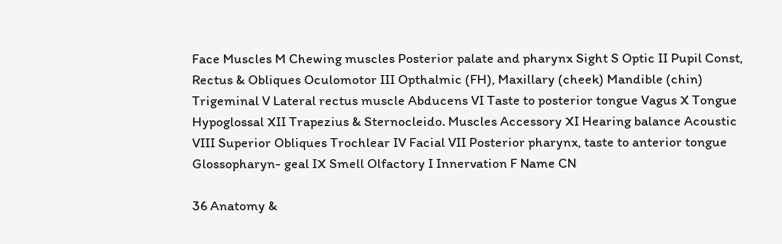Face Muscles M Chewing muscles Posterior palate and pharynx Sight S Optic II Pupil Const, Rectus & Obliques Oculomotor III Opthalmic (FH), Maxillary (cheek) Mandible (chin) Trigeminal V Lateral rectus muscle Abducens VI Taste to posterior tongue Vagus X Tongue Hypoglossal XII Trapezius & Sternocleido. Muscles Accessory XI Hearing balance Acoustic VIII Superior Obliques Trochlear IV Facial VII Posterior pharynx, taste to anterior tongue Glossopharyn- geal IX Smell Olfactory I Innervation F Name CN

36 Anatomy &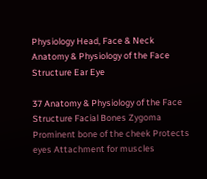Physiology Head, Face & Neck
Anatomy & Physiology of the Face Structure Ear Eye

37 Anatomy & Physiology of the Face
Structure Facial Bones Zygoma Prominent bone of the cheek Protects eyes Attachment for muscles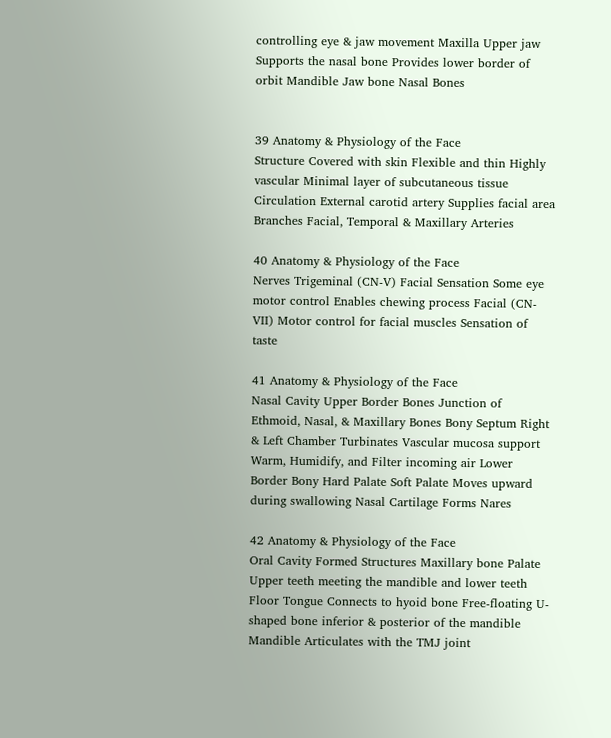controlling eye & jaw movement Maxilla Upper jaw Supports the nasal bone Provides lower border of orbit Mandible Jaw bone Nasal Bones


39 Anatomy & Physiology of the Face
Structure Covered with skin Flexible and thin Highly vascular Minimal layer of subcutaneous tissue Circulation External carotid artery Supplies facial area Branches Facial, Temporal & Maxillary Arteries

40 Anatomy & Physiology of the Face
Nerves Trigeminal (CN-V) Facial Sensation Some eye motor control Enables chewing process Facial (CN-VII) Motor control for facial muscles Sensation of taste

41 Anatomy & Physiology of the Face
Nasal Cavity Upper Border Bones Junction of Ethmoid, Nasal, & Maxillary Bones Bony Septum Right & Left Chamber Turbinates Vascular mucosa support Warm, Humidify, and Filter incoming air Lower Border Bony Hard Palate Soft Palate Moves upward during swallowing Nasal Cartilage Forms Nares

42 Anatomy & Physiology of the Face
Oral Cavity Formed Structures Maxillary bone Palate Upper teeth meeting the mandible and lower teeth Floor Tongue Connects to hyoid bone Free-floating U-shaped bone inferior & posterior of the mandible Mandible Articulates with the TMJ joint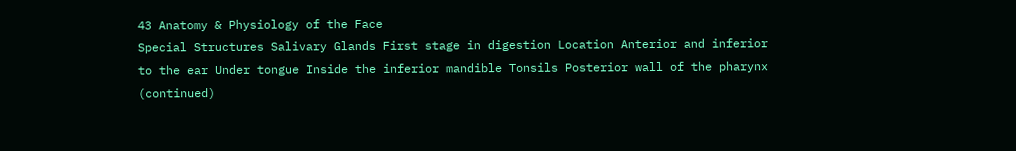43 Anatomy & Physiology of the Face
Special Structures Salivary Glands First stage in digestion Location Anterior and inferior to the ear Under tongue Inside the inferior mandible Tonsils Posterior wall of the pharynx (continued)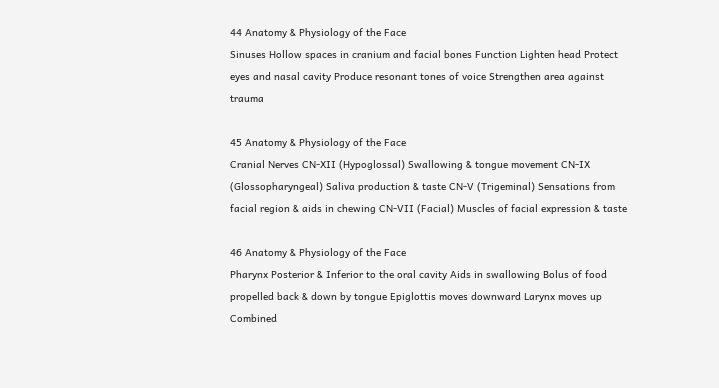44 Anatomy & Physiology of the Face
Sinuses Hollow spaces in cranium and facial bones Function Lighten head Protect eyes and nasal cavity Produce resonant tones of voice Strengthen area against trauma

45 Anatomy & Physiology of the Face
Cranial Nerves CN-XII (Hypoglossal) Swallowing & tongue movement CN-IX (Glossopharyngeal) Saliva production & taste CN-V (Trigeminal) Sensations from facial region & aids in chewing CN-VII (Facial) Muscles of facial expression & taste

46 Anatomy & Physiology of the Face
Pharynx Posterior & Inferior to the oral cavity Aids in swallowing Bolus of food propelled back & down by tongue Epiglottis moves downward Larynx moves up Combined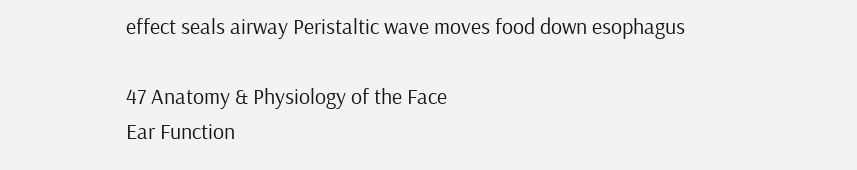effect seals airway Peristaltic wave moves food down esophagus

47 Anatomy & Physiology of the Face
Ear Function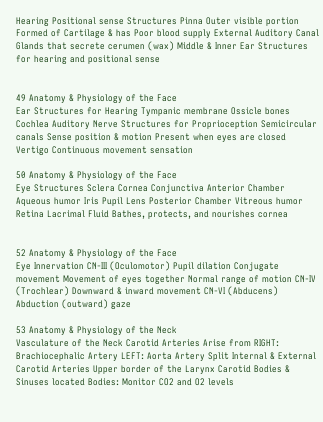Hearing Positional sense Structures Pinna Outer visible portion Formed of Cartilage & has Poor blood supply External Auditory Canal Glands that secrete cerumen (wax) Middle & Inner Ear Structures for hearing and positional sense


49 Anatomy & Physiology of the Face
Ear Structures for Hearing Tympanic membrane Ossicle bones Cochlea Auditory Nerve Structures for Proprioception Semicircular canals Sense position & motion Present when eyes are closed Vertigo Continuous movement sensation

50 Anatomy & Physiology of the Face
Eye Structures Sclera Cornea Conjunctiva Anterior Chamber Aqueous humor Iris Pupil Lens Posterior Chamber Vitreous humor Retina Lacrimal Fluid Bathes, protects, and nourishes cornea


52 Anatomy & Physiology of the Face
Eye Innervation CN-III (Oculomotor) Pupil dilation Conjugate movement Movement of eyes together Normal range of motion CN-IV (Trochlear) Downward & inward movement CN-VI (Abducens) Abduction (outward) gaze

53 Anatomy & Physiology of the Neck
Vasculature of the Neck Carotid Arteries Arise from RIGHT: Brachiocephalic Artery LEFT: Aorta Artery Split Internal & External Carotid Arteries Upper border of the Larynx Carotid Bodies & Sinuses located Bodies: Monitor CO2 and O2 levels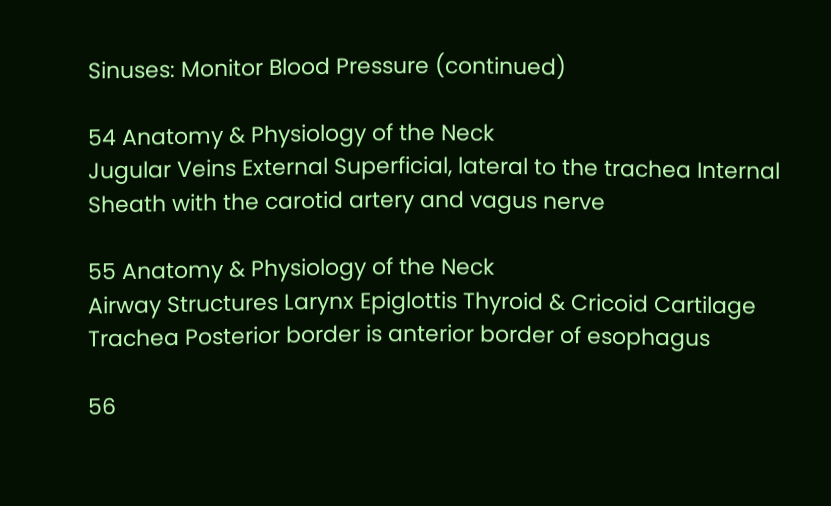Sinuses: Monitor Blood Pressure (continued)

54 Anatomy & Physiology of the Neck
Jugular Veins External Superficial, lateral to the trachea Internal Sheath with the carotid artery and vagus nerve

55 Anatomy & Physiology of the Neck
Airway Structures Larynx Epiglottis Thyroid & Cricoid Cartilage Trachea Posterior border is anterior border of esophagus

56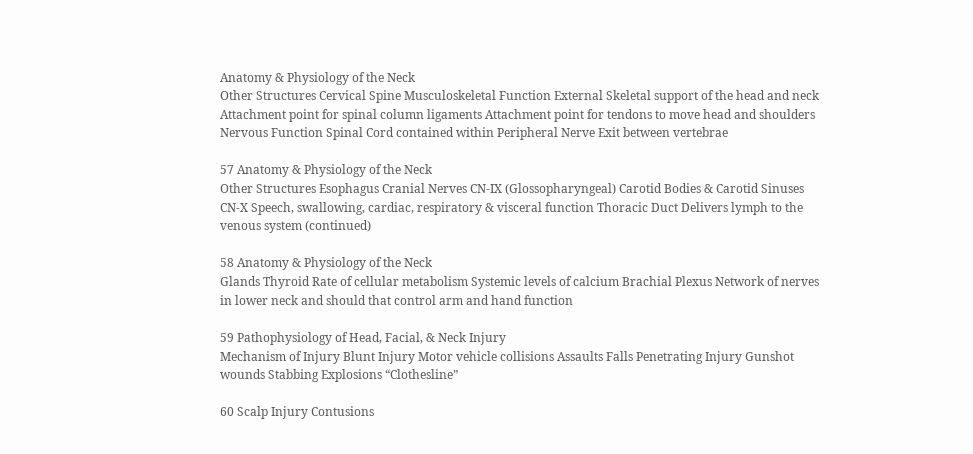Anatomy & Physiology of the Neck
Other Structures Cervical Spine Musculoskeletal Function External Skeletal support of the head and neck Attachment point for spinal column ligaments Attachment point for tendons to move head and shoulders Nervous Function Spinal Cord contained within Peripheral Nerve Exit between vertebrae

57 Anatomy & Physiology of the Neck
Other Structures Esophagus Cranial Nerves CN-IX (Glossopharyngeal) Carotid Bodies & Carotid Sinuses CN-X Speech, swallowing, cardiac, respiratory & visceral function Thoracic Duct Delivers lymph to the venous system (continued)

58 Anatomy & Physiology of the Neck
Glands Thyroid Rate of cellular metabolism Systemic levels of calcium Brachial Plexus Network of nerves in lower neck and should that control arm and hand function

59 Pathophysiology of Head, Facial, & Neck Injury
Mechanism of Injury Blunt Injury Motor vehicle collisions Assaults Falls Penetrating Injury Gunshot wounds Stabbing Explosions “Clothesline”

60 Scalp Injury Contusions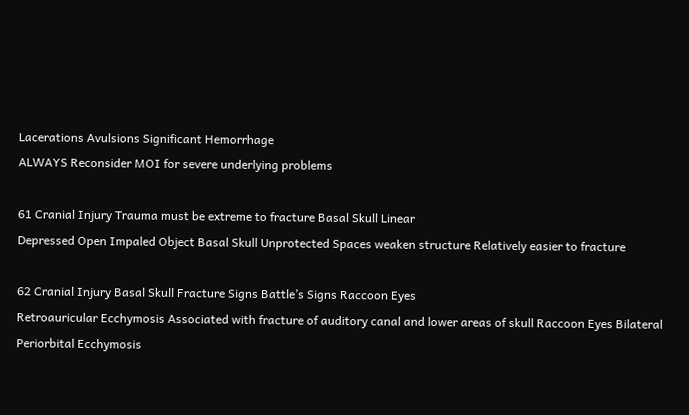Lacerations Avulsions Significant Hemorrhage
ALWAYS Reconsider MOI for severe underlying problems

61 Cranial Injury Trauma must be extreme to fracture Basal Skull Linear
Depressed Open Impaled Object Basal Skull Unprotected Spaces weaken structure Relatively easier to fracture

62 Cranial Injury Basal Skull Fracture Signs Battle’s Signs Raccoon Eyes
Retroauricular Ecchymosis Associated with fracture of auditory canal and lower areas of skull Raccoon Eyes Bilateral Periorbital Ecchymosis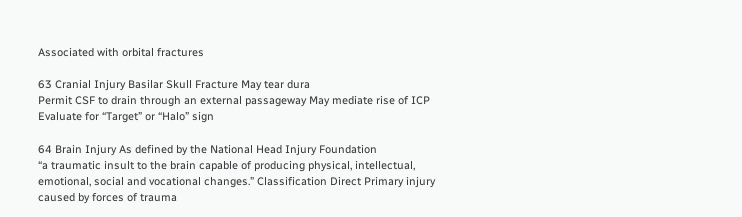Associated with orbital fractures

63 Cranial Injury Basilar Skull Fracture May tear dura
Permit CSF to drain through an external passageway May mediate rise of ICP Evaluate for “Target” or “Halo” sign

64 Brain Injury As defined by the National Head Injury Foundation
“a traumatic insult to the brain capable of producing physical, intellectual, emotional, social and vocational changes.” Classification Direct Primary injury caused by forces of trauma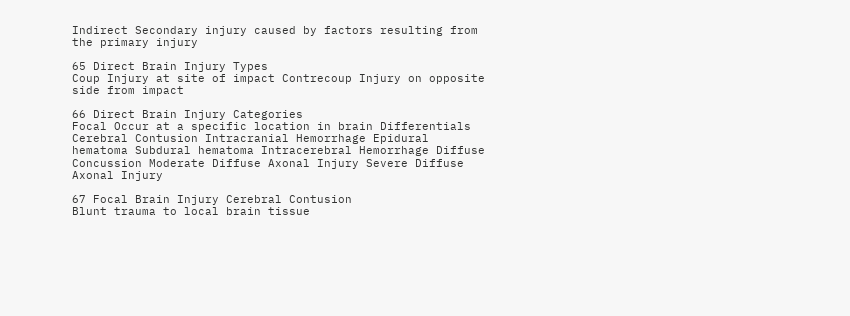Indirect Secondary injury caused by factors resulting from the primary injury

65 Direct Brain Injury Types
Coup Injury at site of impact Contrecoup Injury on opposite side from impact

66 Direct Brain Injury Categories
Focal Occur at a specific location in brain Differentials Cerebral Contusion Intracranial Hemorrhage Epidural hematoma Subdural hematoma Intracerebral Hemorrhage Diffuse Concussion Moderate Diffuse Axonal Injury Severe Diffuse Axonal Injury

67 Focal Brain Injury Cerebral Contusion
Blunt trauma to local brain tissue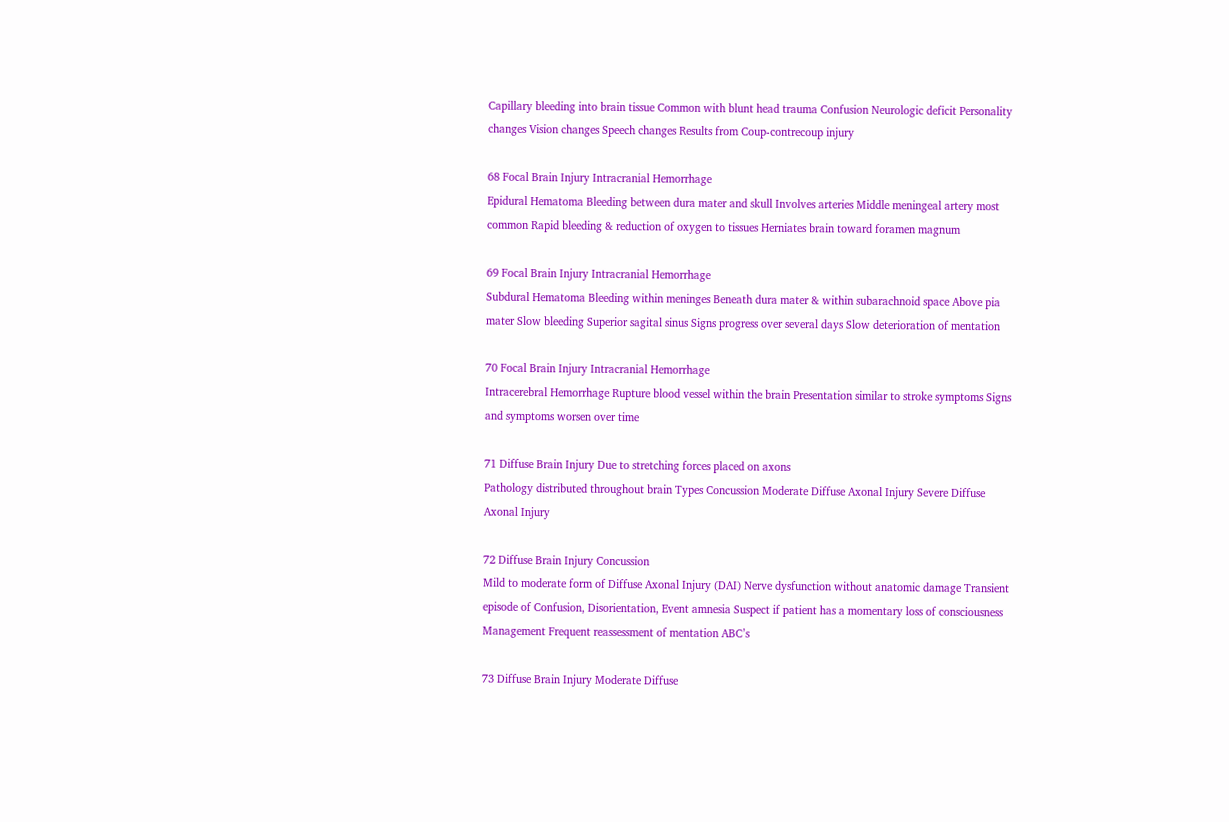Capillary bleeding into brain tissue Common with blunt head trauma Confusion Neurologic deficit Personality changes Vision changes Speech changes Results from Coup-contrecoup injury

68 Focal Brain Injury Intracranial Hemorrhage
Epidural Hematoma Bleeding between dura mater and skull Involves arteries Middle meningeal artery most common Rapid bleeding & reduction of oxygen to tissues Herniates brain toward foramen magnum

69 Focal Brain Injury Intracranial Hemorrhage
Subdural Hematoma Bleeding within meninges Beneath dura mater & within subarachnoid space Above pia mater Slow bleeding Superior sagital sinus Signs progress over several days Slow deterioration of mentation

70 Focal Brain Injury Intracranial Hemorrhage
Intracerebral Hemorrhage Rupture blood vessel within the brain Presentation similar to stroke symptoms Signs and symptoms worsen over time

71 Diffuse Brain Injury Due to stretching forces placed on axons
Pathology distributed throughout brain Types Concussion Moderate Diffuse Axonal Injury Severe Diffuse Axonal Injury

72 Diffuse Brain Injury Concussion
Mild to moderate form of Diffuse Axonal Injury (DAI) Nerve dysfunction without anatomic damage Transient episode of Confusion, Disorientation, Event amnesia Suspect if patient has a momentary loss of consciousness Management Frequent reassessment of mentation ABC’s

73 Diffuse Brain Injury Moderate Diffuse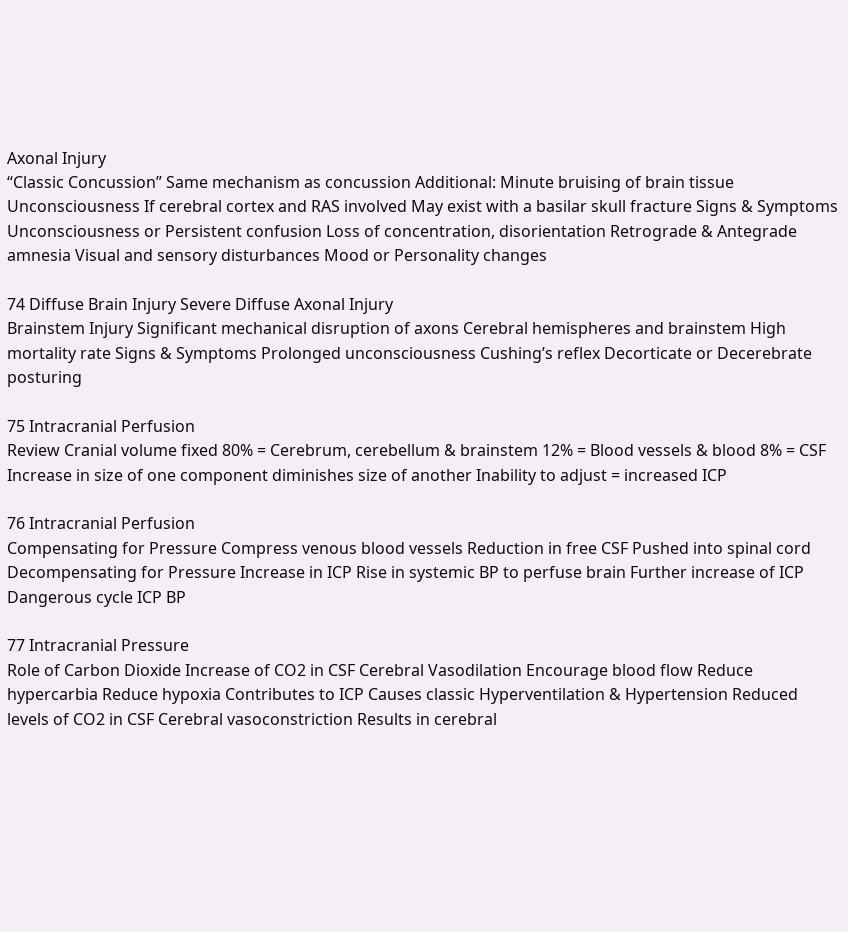Axonal Injury
“Classic Concussion” Same mechanism as concussion Additional: Minute bruising of brain tissue Unconsciousness If cerebral cortex and RAS involved May exist with a basilar skull fracture Signs & Symptoms Unconsciousness or Persistent confusion Loss of concentration, disorientation Retrograde & Antegrade amnesia Visual and sensory disturbances Mood or Personality changes

74 Diffuse Brain Injury Severe Diffuse Axonal Injury
Brainstem Injury Significant mechanical disruption of axons Cerebral hemispheres and brainstem High mortality rate Signs & Symptoms Prolonged unconsciousness Cushing’s reflex Decorticate or Decerebrate posturing

75 Intracranial Perfusion
Review Cranial volume fixed 80% = Cerebrum, cerebellum & brainstem 12% = Blood vessels & blood 8% = CSF Increase in size of one component diminishes size of another Inability to adjust = increased ICP

76 Intracranial Perfusion
Compensating for Pressure Compress venous blood vessels Reduction in free CSF Pushed into spinal cord Decompensating for Pressure Increase in ICP Rise in systemic BP to perfuse brain Further increase of ICP Dangerous cycle ICP BP

77 Intracranial Pressure
Role of Carbon Dioxide Increase of CO2 in CSF Cerebral Vasodilation Encourage blood flow Reduce hypercarbia Reduce hypoxia Contributes to ICP Causes classic Hyperventilation & Hypertension Reduced levels of CO2 in CSF Cerebral vasoconstriction Results in cerebral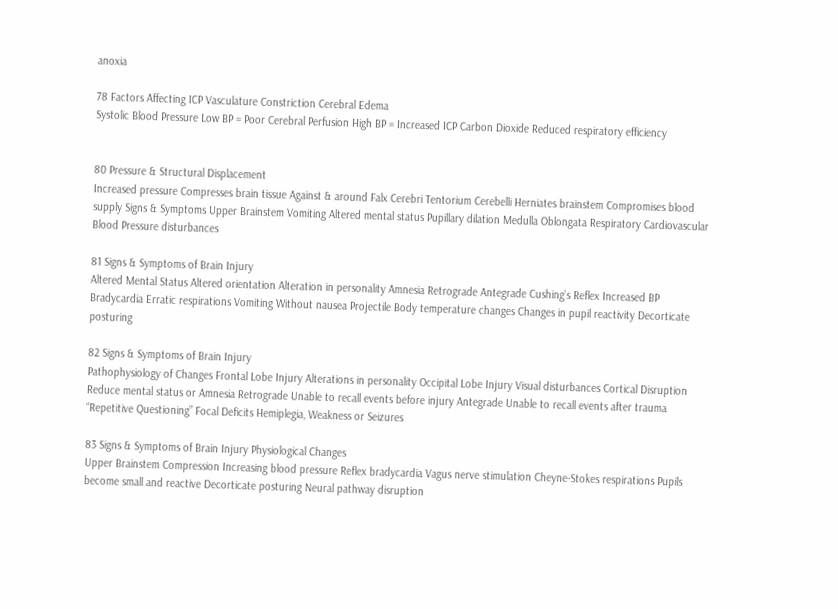anoxia

78 Factors Affecting ICP Vasculature Constriction Cerebral Edema
Systolic Blood Pressure Low BP = Poor Cerebral Perfusion High BP = Increased ICP Carbon Dioxide Reduced respiratory efficiency


80 Pressure & Structural Displacement
Increased pressure Compresses brain tissue Against & around Falx Cerebri Tentorium Cerebelli Herniates brainstem Compromises blood supply Signs & Symptoms Upper Brainstem Vomiting Altered mental status Pupillary dilation Medulla Oblongata Respiratory Cardiovascular Blood Pressure disturbances

81 Signs & Symptoms of Brain Injury
Altered Mental Status Altered orientation Alteration in personality Amnesia Retrograde Antegrade Cushing’s Reflex Increased BP Bradycardia Erratic respirations Vomiting Without nausea Projectile Body temperature changes Changes in pupil reactivity Decorticate posturing

82 Signs & Symptoms of Brain Injury
Pathophysiology of Changes Frontal Lobe Injury Alterations in personality Occipital Lobe Injury Visual disturbances Cortical Disruption Reduce mental status or Amnesia Retrograde Unable to recall events before injury Antegrade Unable to recall events after trauma “Repetitive Questioning” Focal Deficits Hemiplegia, Weakness or Seizures

83 Signs & Symptoms of Brain Injury Physiological Changes
Upper Brainstem Compression Increasing blood pressure Reflex bradycardia Vagus nerve stimulation Cheyne-Stokes respirations Pupils become small and reactive Decorticate posturing Neural pathway disruption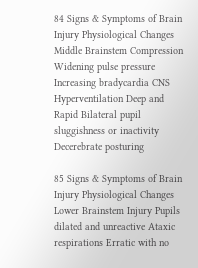84 Signs & Symptoms of Brain Injury Physiological Changes
Middle Brainstem Compression Widening pulse pressure Increasing bradycardia CNS Hyperventilation Deep and Rapid Bilateral pupil sluggishness or inactivity Decerebrate posturing

85 Signs & Symptoms of Brain Injury Physiological Changes
Lower Brainstem Injury Pupils dilated and unreactive Ataxic respirations Erratic with no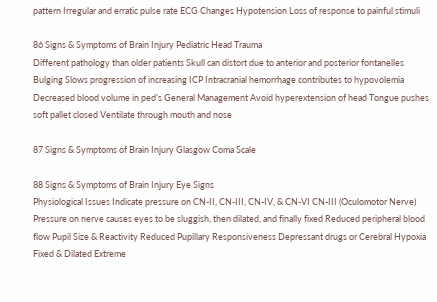pattern Irregular and erratic pulse rate ECG Changes Hypotension Loss of response to painful stimuli

86 Signs & Symptoms of Brain Injury Pediatric Head Trauma
Different pathology than older patients Skull can distort due to anterior and posterior fontanelles Bulging Slows progression of increasing ICP Intracranial hemorrhage contributes to hypovolemia Decreased blood volume in ped’s General Management Avoid hyperextension of head Tongue pushes soft pallet closed Ventilate through mouth and nose

87 Signs & Symptoms of Brain Injury Glasgow Coma Scale

88 Signs & Symptoms of Brain Injury Eye Signs
Physiological Issues Indicate pressure on CN-II, CN-III, CN-IV, & CN-VI CN-III (Oculomotor Nerve) Pressure on nerve causes eyes to be sluggish, then dilated, and finally fixed Reduced peripheral blood flow Pupil Size & Reactivity Reduced Pupillary Responsiveness Depressant drugs or Cerebral Hypoxia Fixed & Dilated Extreme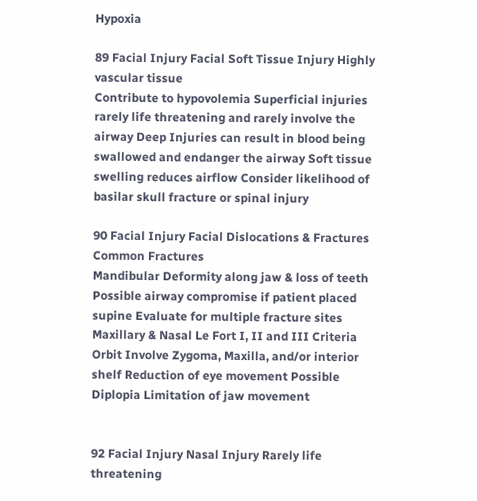Hypoxia

89 Facial Injury Facial Soft Tissue Injury Highly vascular tissue
Contribute to hypovolemia Superficial injuries rarely life threatening and rarely involve the airway Deep Injuries can result in blood being swallowed and endanger the airway Soft tissue swelling reduces airflow Consider likelihood of basilar skull fracture or spinal injury

90 Facial Injury Facial Dislocations & Fractures Common Fractures
Mandibular Deformity along jaw & loss of teeth Possible airway compromise if patient placed supine Evaluate for multiple fracture sites Maxillary & Nasal Le Fort I, II and III Criteria Orbit Involve Zygoma, Maxilla, and/or interior shelf Reduction of eye movement Possible Diplopia Limitation of jaw movement


92 Facial Injury Nasal Injury Rarely life threatening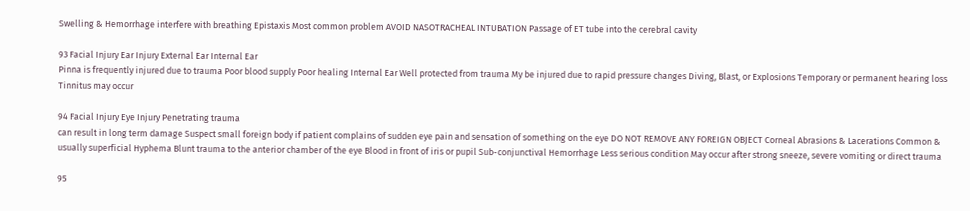Swelling & Hemorrhage interfere with breathing Epistaxis Most common problem AVOID NASOTRACHEAL INTUBATION Passage of ET tube into the cerebral cavity

93 Facial Injury Ear Injury External Ear Internal Ear
Pinna is frequently injured due to trauma Poor blood supply Poor healing Internal Ear Well protected from trauma My be injured due to rapid pressure changes Diving, Blast, or Explosions Temporary or permanent hearing loss Tinnitus may occur

94 Facial Injury Eye Injury Penetrating trauma
can result in long term damage Suspect small foreign body if patient complains of sudden eye pain and sensation of something on the eye DO NOT REMOVE ANY FOREIGN OBJECT Corneal Abrasions & Lacerations Common & usually superficial Hyphema Blunt trauma to the anterior chamber of the eye Blood in front of iris or pupil Sub-conjunctival Hemorrhage Less serious condition May occur after strong sneeze, severe vomiting or direct trauma

95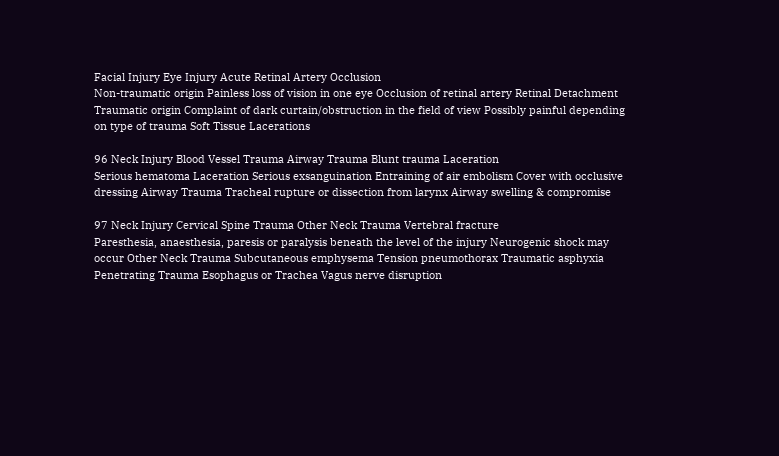Facial Injury Eye Injury Acute Retinal Artery Occlusion
Non-traumatic origin Painless loss of vision in one eye Occlusion of retinal artery Retinal Detachment Traumatic origin Complaint of dark curtain/obstruction in the field of view Possibly painful depending on type of trauma Soft Tissue Lacerations

96 Neck Injury Blood Vessel Trauma Airway Trauma Blunt trauma Laceration
Serious hematoma Laceration Serious exsanguination Entraining of air embolism Cover with occlusive dressing Airway Trauma Tracheal rupture or dissection from larynx Airway swelling & compromise

97 Neck Injury Cervical Spine Trauma Other Neck Trauma Vertebral fracture
Paresthesia, anaesthesia, paresis or paralysis beneath the level of the injury Neurogenic shock may occur Other Neck Trauma Subcutaneous emphysema Tension pneumothorax Traumatic asphyxia Penetrating Trauma Esophagus or Trachea Vagus nerve disruption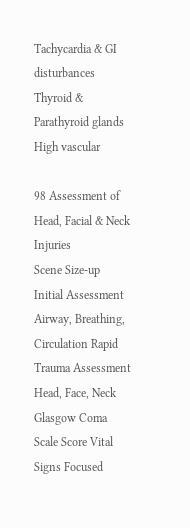Tachycardia & GI disturbances Thyroid & Parathyroid glands High vascular

98 Assessment of Head, Facial & Neck Injuries
Scene Size-up Initial Assessment Airway, Breathing, Circulation Rapid Trauma Assessment Head, Face, Neck Glasgow Coma Scale Score Vital Signs Focused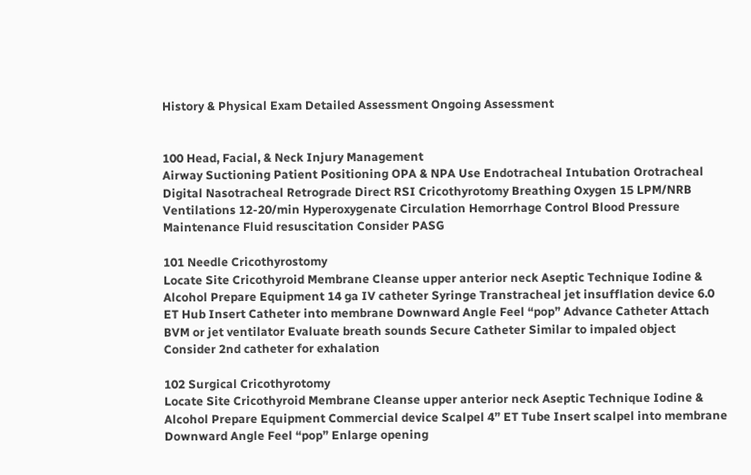History & Physical Exam Detailed Assessment Ongoing Assessment


100 Head, Facial, & Neck Injury Management
Airway Suctioning Patient Positioning OPA & NPA Use Endotracheal Intubation Orotracheal Digital Nasotracheal Retrograde Direct RSI Cricothyrotomy Breathing Oxygen 15 LPM/NRB Ventilations 12-20/min Hyperoxygenate Circulation Hemorrhage Control Blood Pressure Maintenance Fluid resuscitation Consider PASG

101 Needle Cricothyrostomy
Locate Site Cricothyroid Membrane Cleanse upper anterior neck Aseptic Technique Iodine & Alcohol Prepare Equipment 14 ga IV catheter Syringe Transtracheal jet insufflation device 6.0 ET Hub Insert Catheter into membrane Downward Angle Feel “pop” Advance Catheter Attach BVM or jet ventilator Evaluate breath sounds Secure Catheter Similar to impaled object Consider 2nd catheter for exhalation

102 Surgical Cricothyrotomy
Locate Site Cricothyroid Membrane Cleanse upper anterior neck Aseptic Technique Iodine & Alcohol Prepare Equipment Commercial device Scalpel 4” ET Tube Insert scalpel into membrane Downward Angle Feel “pop” Enlarge opening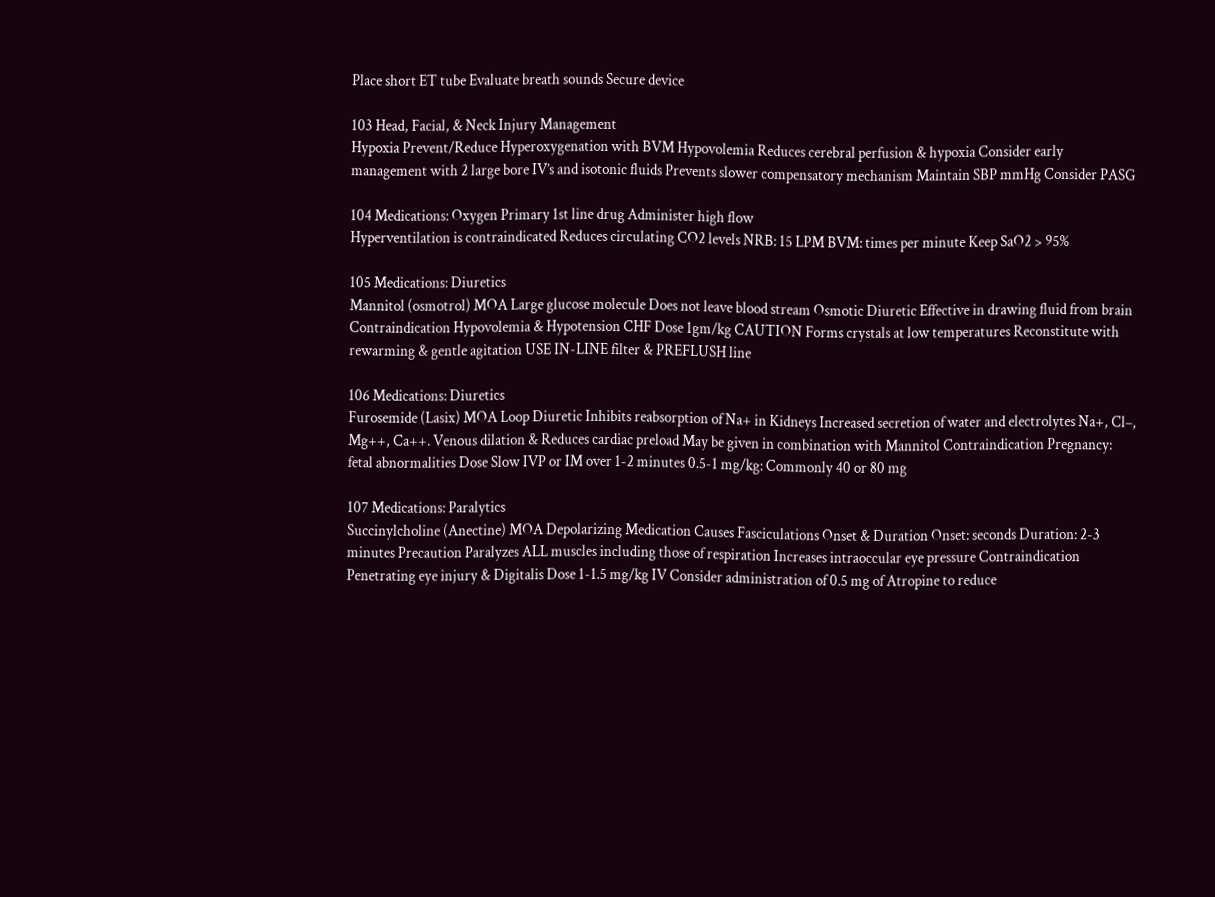Place short ET tube Evaluate breath sounds Secure device

103 Head, Facial, & Neck Injury Management
Hypoxia Prevent/Reduce Hyperoxygenation with BVM Hypovolemia Reduces cerebral perfusion & hypoxia Consider early management with 2 large bore IV’s and isotonic fluids Prevents slower compensatory mechanism Maintain SBP mmHg Consider PASG

104 Medications: Oxygen Primary 1st line drug Administer high flow
Hyperventilation is contraindicated Reduces circulating CO2 levels NRB: 15 LPM BVM: times per minute Keep SaO2 > 95%

105 Medications: Diuretics
Mannitol (osmotrol) MOA Large glucose molecule Does not leave blood stream Osmotic Diuretic Effective in drawing fluid from brain Contraindication Hypovolemia & Hypotension CHF Dose 1gm/kg CAUTION Forms crystals at low temperatures Reconstitute with rewarming & gentle agitation USE IN-LINE filter & PREFLUSH line

106 Medications: Diuretics
Furosemide (Lasix) MOA Loop Diuretic Inhibits reabsorption of Na+ in Kidneys Increased secretion of water and electrolytes Na+, Cl–, Mg++, Ca++. Venous dilation & Reduces cardiac preload May be given in combination with Mannitol Contraindication Pregnancy: fetal abnormalities Dose Slow IVP or IM over 1-2 minutes 0.5-1 mg/kg: Commonly 40 or 80 mg

107 Medications: Paralytics
Succinylcholine (Anectine) MOA Depolarizing Medication Causes Fasciculations Onset & Duration Onset: seconds Duration: 2-3 minutes Precaution Paralyzes ALL muscles including those of respiration Increases intraoccular eye pressure Contraindication Penetrating eye injury & Digitalis Dose 1-1.5 mg/kg IV Consider administration of 0.5 mg of Atropine to reduce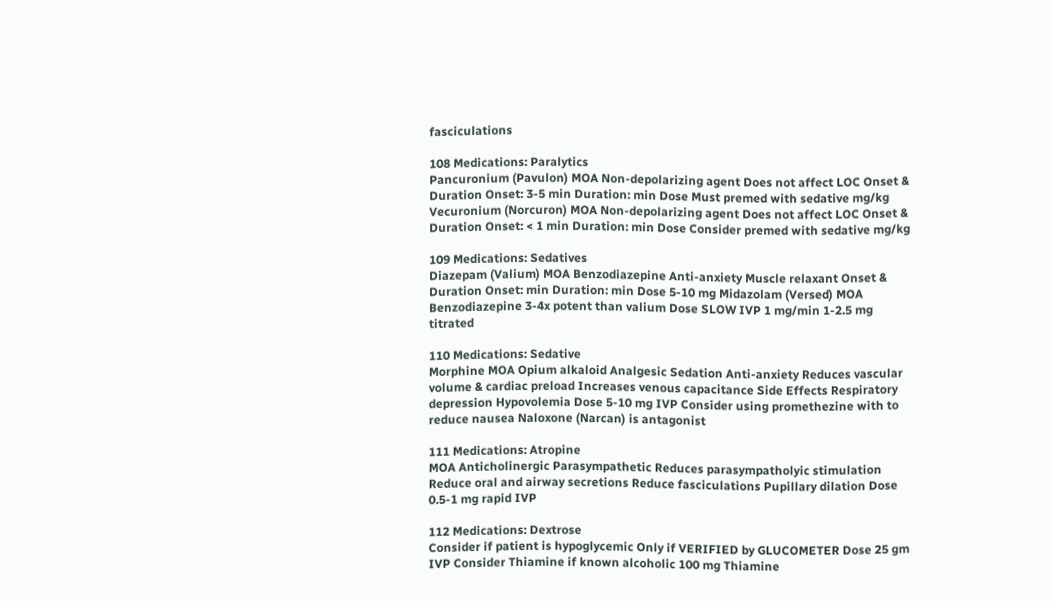fasciculations

108 Medications: Paralytics
Pancuronium (Pavulon) MOA Non-depolarizing agent Does not affect LOC Onset & Duration Onset: 3-5 min Duration: min Dose Must premed with sedative mg/kg Vecuronium (Norcuron) MOA Non-depolarizing agent Does not affect LOC Onset & Duration Onset: < 1 min Duration: min Dose Consider premed with sedative mg/kg

109 Medications: Sedatives
Diazepam (Valium) MOA Benzodiazepine Anti-anxiety Muscle relaxant Onset & Duration Onset: min Duration: min Dose 5-10 mg Midazolam (Versed) MOA Benzodiazepine 3-4x potent than valium Dose SLOW IVP 1 mg/min 1-2.5 mg titrated

110 Medications: Sedative
Morphine MOA Opium alkaloid Analgesic Sedation Anti-anxiety Reduces vascular volume & cardiac preload Increases venous capacitance Side Effects Respiratory depression Hypovolemia Dose 5-10 mg IVP Consider using promethezine with to reduce nausea Naloxone (Narcan) is antagonist

111 Medications: Atropine
MOA Anticholinergic Parasympathetic Reduces parasympatholyic stimulation Reduce oral and airway secretions Reduce fasciculations Pupillary dilation Dose 0.5-1 mg rapid IVP

112 Medications: Dextrose
Consider if patient is hypoglycemic Only if VERIFIED by GLUCOMETER Dose 25 gm IVP Consider Thiamine if known alcoholic 100 mg Thiamine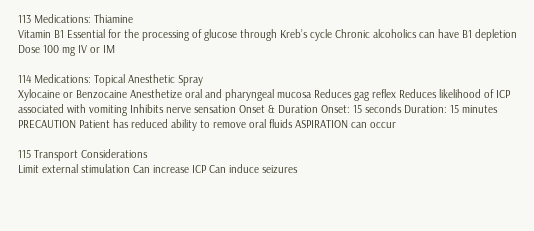113 Medications: Thiamine
Vitamin B1 Essential for the processing of glucose through Kreb’s cycle Chronic alcoholics can have B1 depletion Dose 100 mg IV or IM

114 Medications: Topical Anesthetic Spray
Xylocaine or Benzocaine Anesthetize oral and pharyngeal mucosa Reduces gag reflex Reduces likelihood of ICP associated with vomiting Inhibits nerve sensation Onset & Duration Onset: 15 seconds Duration: 15 minutes PRECAUTION Patient has reduced ability to remove oral fluids ASPIRATION can occur

115 Transport Considerations
Limit external stimulation Can increase ICP Can induce seizures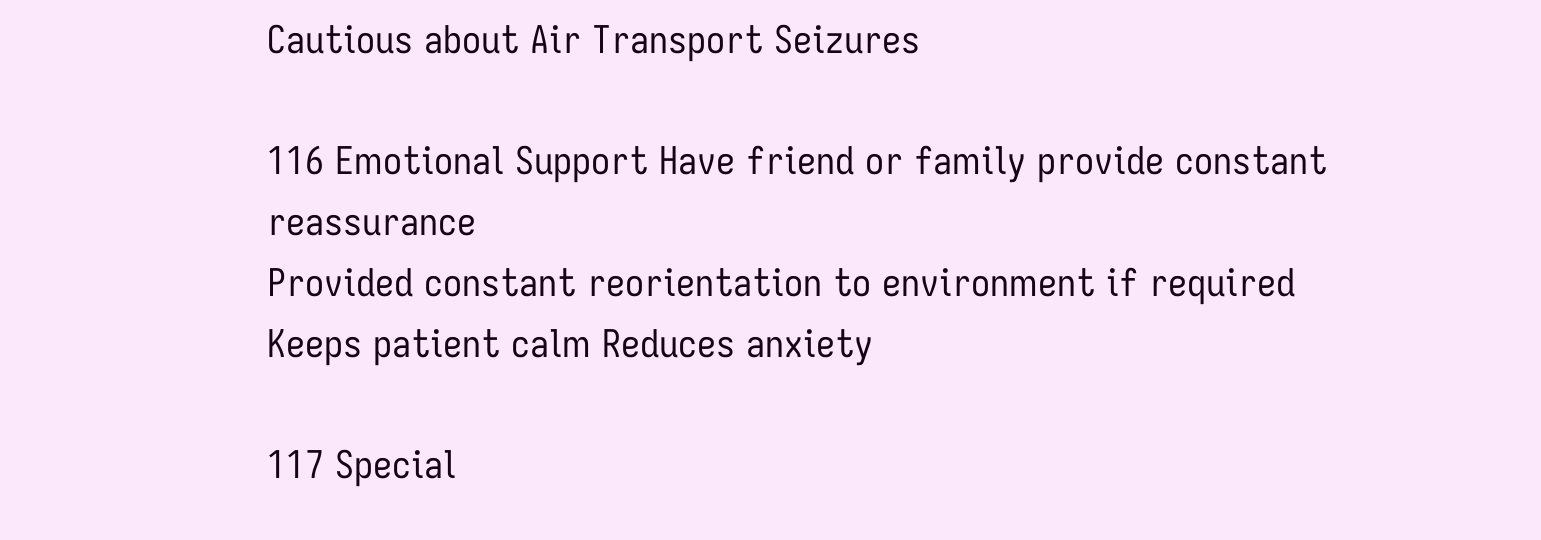Cautious about Air Transport Seizures

116 Emotional Support Have friend or family provide constant reassurance
Provided constant reorientation to environment if required Keeps patient calm Reduces anxiety

117 Special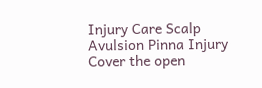Injury Care Scalp Avulsion Pinna Injury
Cover the open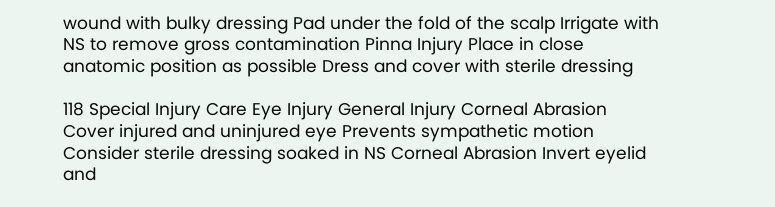wound with bulky dressing Pad under the fold of the scalp Irrigate with NS to remove gross contamination Pinna Injury Place in close anatomic position as possible Dress and cover with sterile dressing

118 Special Injury Care Eye Injury General Injury Corneal Abrasion
Cover injured and uninjured eye Prevents sympathetic motion Consider sterile dressing soaked in NS Corneal Abrasion Invert eyelid and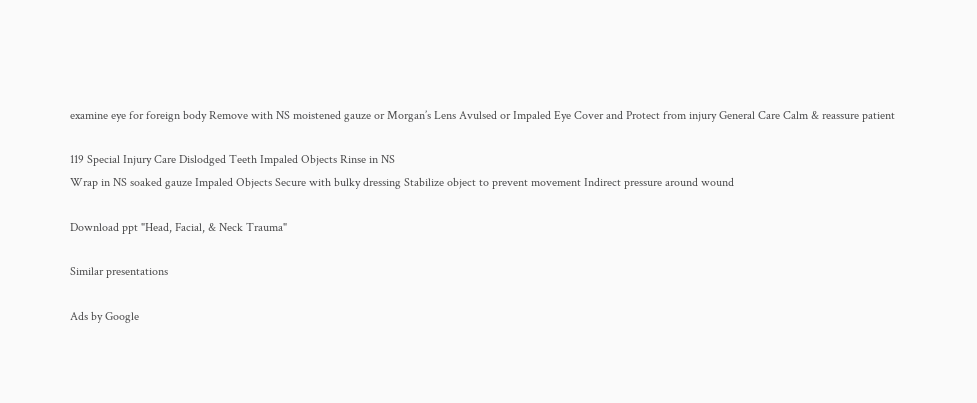examine eye for foreign body Remove with NS moistened gauze or Morgan’s Lens Avulsed or Impaled Eye Cover and Protect from injury General Care Calm & reassure patient

119 Special Injury Care Dislodged Teeth Impaled Objects Rinse in NS
Wrap in NS soaked gauze Impaled Objects Secure with bulky dressing Stabilize object to prevent movement Indirect pressure around wound

Download ppt "Head, Facial, & Neck Trauma"

Similar presentations

Ads by Google